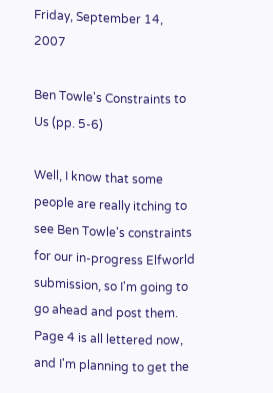Friday, September 14, 2007

Ben Towle's Constraints to Us (pp. 5-6)

Well, I know that some people are really itching to see Ben Towle's constraints for our in-progress Elfworld submission, so I'm going to go ahead and post them. Page 4 is all lettered now, and I'm planning to get the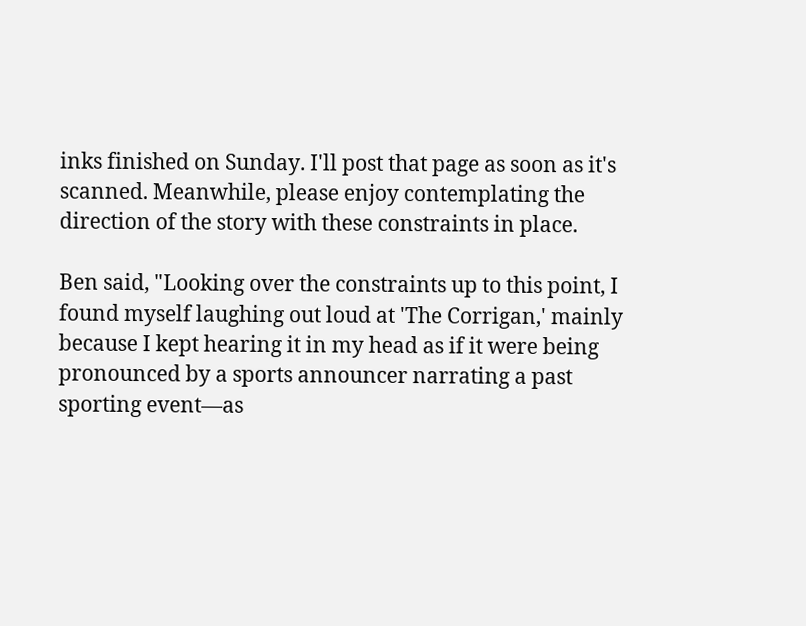inks finished on Sunday. I'll post that page as soon as it's scanned. Meanwhile, please enjoy contemplating the direction of the story with these constraints in place.

Ben said, "Looking over the constraints up to this point, I found myself laughing out loud at 'The Corrigan,' mainly because I kept hearing it in my head as if it were being pronounced by a sports announcer narrating a past sporting event—as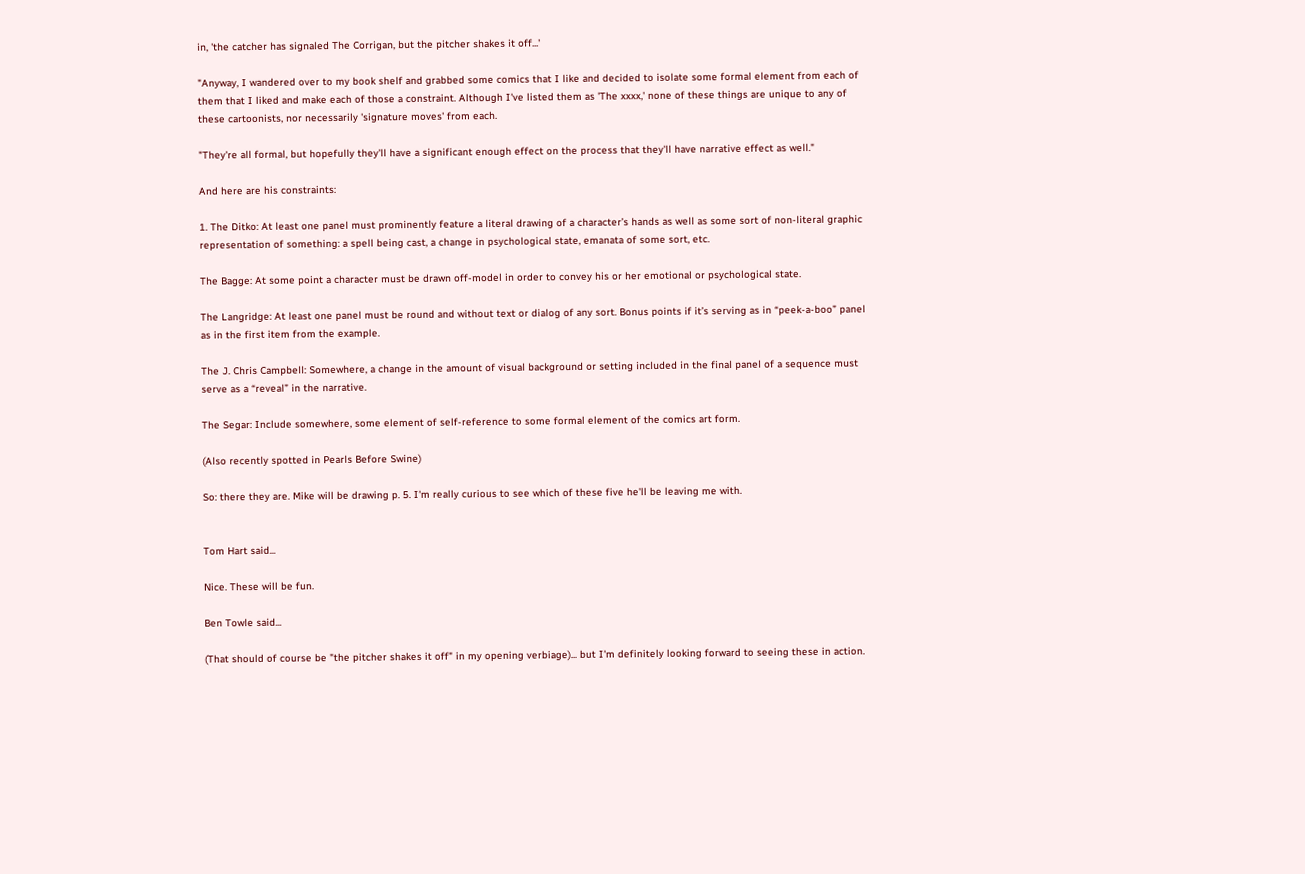in, 'the catcher has signaled The Corrigan, but the pitcher shakes it off...'

"Anyway, I wandered over to my book shelf and grabbed some comics that I like and decided to isolate some formal element from each of them that I liked and make each of those a constraint. Although I've listed them as 'The xxxx,' none of these things are unique to any of these cartoonists, nor necessarily 'signature moves' from each.

"They're all formal, but hopefully they'll have a significant enough effect on the process that they'll have narrative effect as well."

And here are his constraints:

1. The Ditko: At least one panel must prominently feature a literal drawing of a character’s hands as well as some sort of non-literal graphic representation of something: a spell being cast, a change in psychological state, emanata of some sort, etc.

The Bagge: At some point a character must be drawn off-model in order to convey his or her emotional or psychological state.

The Langridge: At least one panel must be round and without text or dialog of any sort. Bonus points if it’s serving as in “peek-a-boo” panel as in the first item from the example.

The J. Chris Campbell: Somewhere, a change in the amount of visual background or setting included in the final panel of a sequence must serve as a “reveal” in the narrative.

The Segar: Include somewhere, some element of self-reference to some formal element of the comics art form.

(Also recently spotted in Pearls Before Swine)

So: there they are. Mike will be drawing p. 5. I'm really curious to see which of these five he'll be leaving me with.


Tom Hart said...

Nice. These will be fun.

Ben Towle said...

(That should of course be "the pitcher shakes it off" in my opening verbiage)... but I'm definitely looking forward to seeing these in action.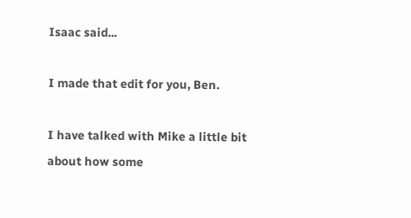Isaac said...

I made that edit for you, Ben.

I have talked with Mike a little bit about how some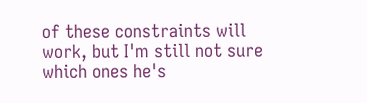of these constraints will work, but I'm still not sure which ones he's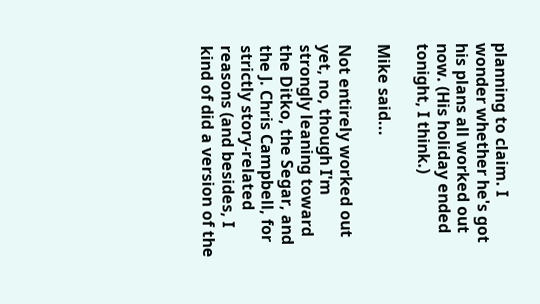planning to claim. I wonder whether he's got his plans all worked out now. (His holiday ended tonight, I think.)

Mike said...

Not entirely worked out yet, no, though I'm strongly leaning toward the Ditko, the Segar, and the J. Chris Campbell, for strictly story-related reasons (and besides, I kind of did a version of the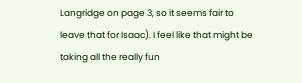Langridge on page 3, so it seems fair to leave that for Isaac). I feel like that might be taking all the really fun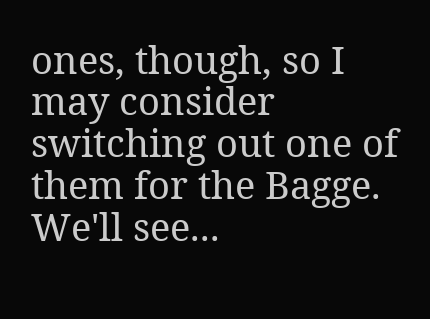ones, though, so I may consider switching out one of them for the Bagge. We'll see...